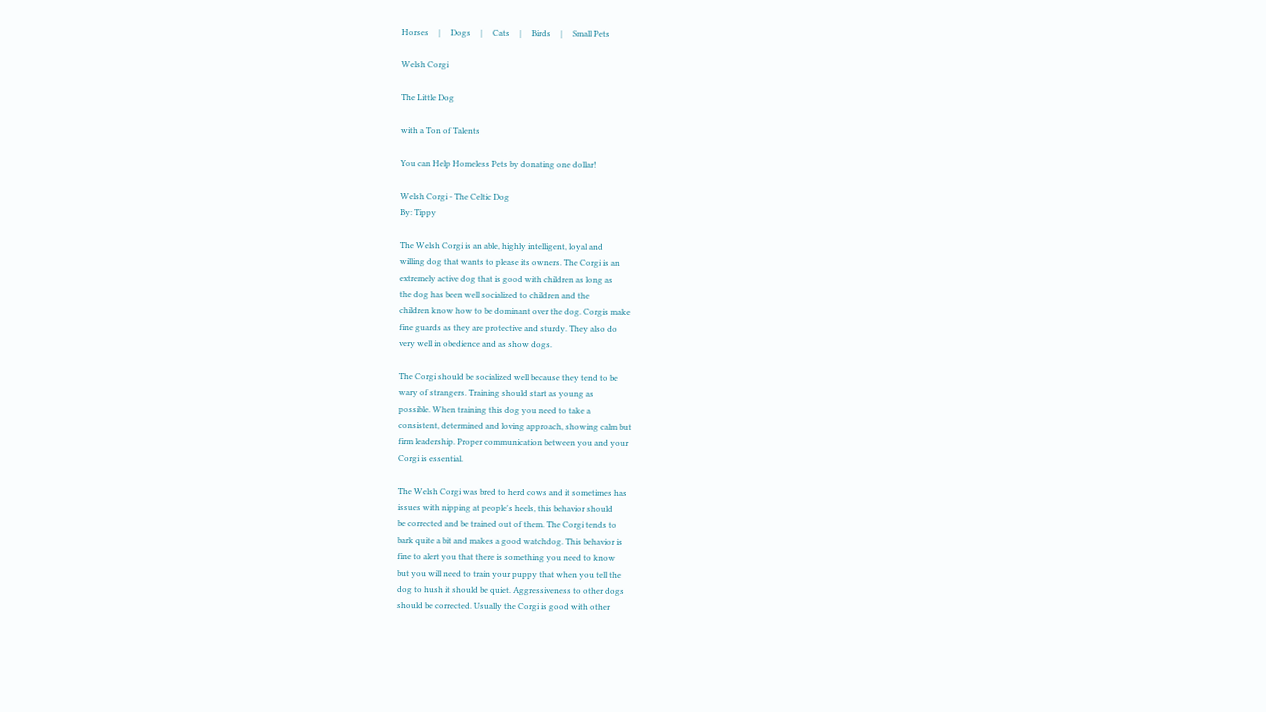Horses     |     Dogs     |     Cats     |     Birds     |     Small Pets

Welsh Corgi

The Little Dog

with a Ton of Talents

You can Help Homeless Pets by donating one dollar!

Welsh Corgi - The Celtic Dog
By: Tippy

The Welsh Corgi is an able, highly intelligent, loyal and
willing dog that wants to please its owners. The Corgi is an
extremely active dog that is good with children as long as
the dog has been well socialized to children and the
children know how to be dominant over the dog. Corgis make
fine guards as they are protective and sturdy. They also do
very well in obedience and as show dogs.

The Corgi should be socialized well because they tend to be
wary of strangers. Training should start as young as
possible. When training this dog you need to take a
consistent, determined and loving approach, showing calm but
firm leadership. Proper communication between you and your
Corgi is essential.

The Welsh Corgi was bred to herd cows and it sometimes has
issues with nipping at people's heels, this behavior should
be corrected and be trained out of them. The Corgi tends to
bark quite a bit and makes a good watchdog. This behavior is
fine to alert you that there is something you need to know
but you will need to train your puppy that when you tell the
dog to hush it should be quiet. Aggressiveness to other dogs
should be corrected. Usually the Corgi is good with other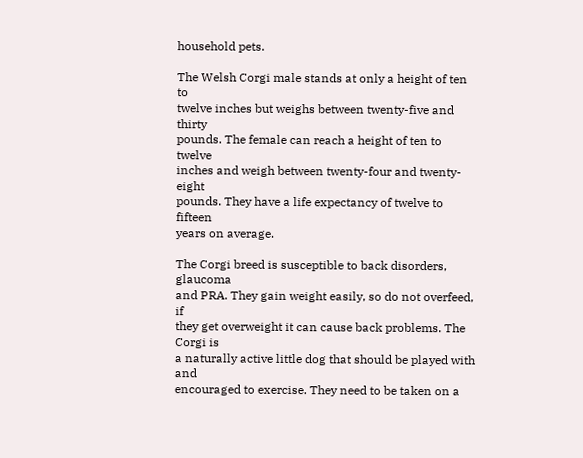household pets.

The Welsh Corgi male stands at only a height of ten to
twelve inches but weighs between twenty-five and thirty
pounds. The female can reach a height of ten to twelve
inches and weigh between twenty-four and twenty-eight
pounds. They have a life expectancy of twelve to fifteen
years on average.

The Corgi breed is susceptible to back disorders, glaucoma
and PRA. They gain weight easily, so do not overfeed, if
they get overweight it can cause back problems. The Corgi is
a naturally active little dog that should be played with and
encouraged to exercise. They need to be taken on a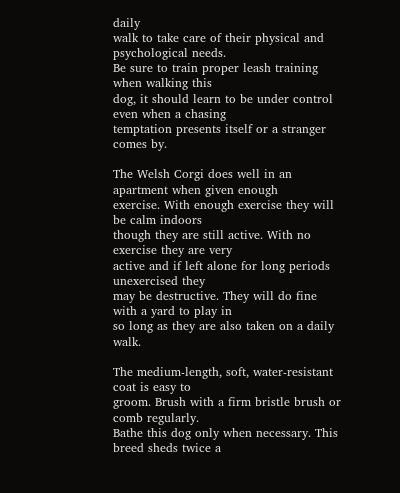daily
walk to take care of their physical and psychological needs.
Be sure to train proper leash training when walking this
dog, it should learn to be under control even when a chasing
temptation presents itself or a stranger comes by.

The Welsh Corgi does well in an apartment when given enough
exercise. With enough exercise they will be calm indoors
though they are still active. With no exercise they are very
active and if left alone for long periods unexercised they
may be destructive. They will do fine with a yard to play in
so long as they are also taken on a daily walk.

The medium-length, soft, water-resistant coat is easy to
groom. Brush with a firm bristle brush or comb regularly.
Bathe this dog only when necessary. This breed sheds twice a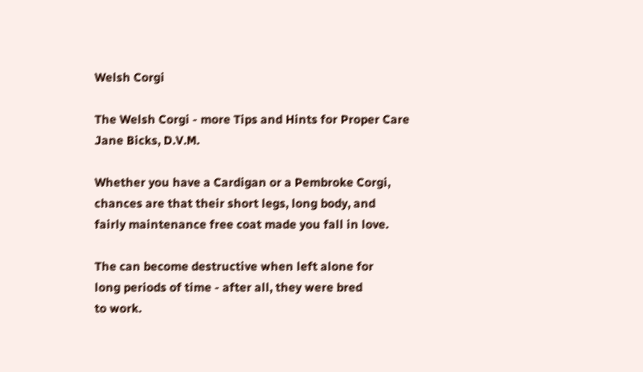Welsh Corgi

The Welsh Corgi - more Tips and Hints for Proper Care
Jane Bicks, D.V.M.

Whether you have a Cardigan or a Pembroke Corgi,
chances are that their short legs, long body, and
fairly maintenance free coat made you fall in love.

The can become destructive when left alone for
long periods of time - after all, they were bred
to work.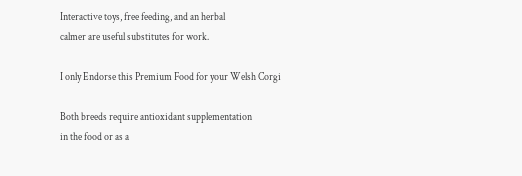Interactive toys, free feeding, and an herbal
calmer are useful substitutes for work.

I only Endorse this Premium Food for your Welsh Corgi

Both breeds require antioxidant supplementation
in the food or as a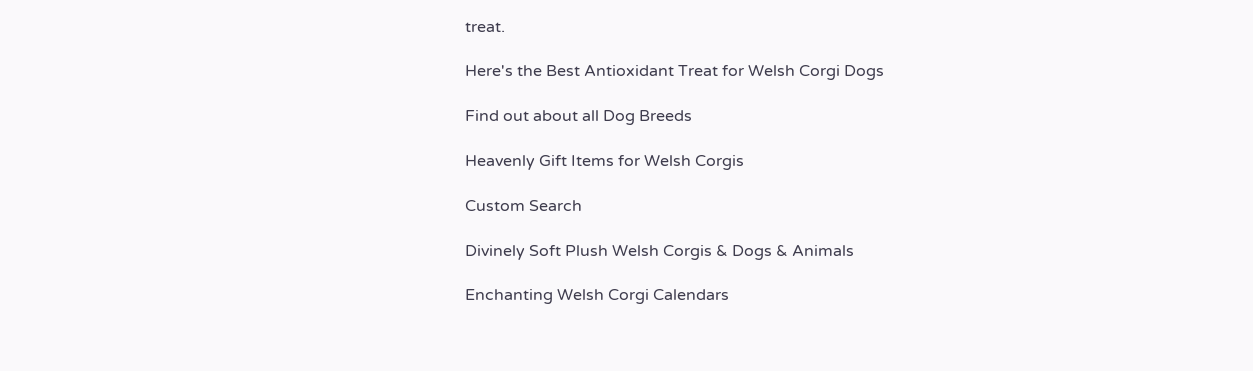treat.

Here's the Best Antioxidant Treat for Welsh Corgi Dogs

Find out about all Dog Breeds

Heavenly Gift Items for Welsh Corgis

Custom Search

Divinely Soft Plush Welsh Corgis & Dogs & Animals

Enchanting Welsh Corgi Calendars